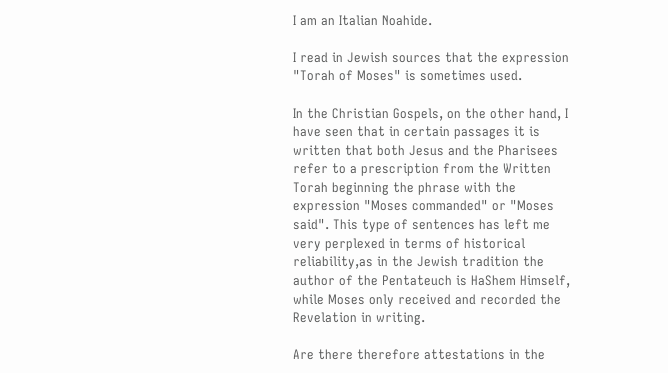I am an Italian Noahide.

I read in Jewish sources that the expression "Torah of Moses" is sometimes used.

In the Christian Gospels, on the other hand, I have seen that in certain passages it is written that both Jesus and the Pharisees refer to a prescription from the Written Torah beginning the phrase with the expression "Moses commanded" or "Moses said". This type of sentences has left me very perplexed in terms of historical reliability,as in the Jewish tradition the author of the Pentateuch is HaShem Himself, while Moses only received and recorded the Revelation in writing.

Are there therefore attestations in the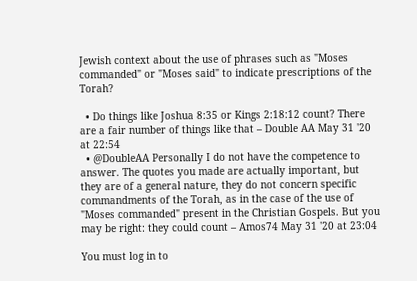Jewish context about the use of phrases such as "Moses commanded" or "Moses said" to indicate prescriptions of the Torah?

  • Do things like Joshua 8:35 or Kings 2:18:12 count? There are a fair number of things like that – Double AA May 31 '20 at 22:54
  • @DoubleAA Personally I do not have the competence to answer. The quotes you made are actually important, but they are of a general nature, they do not concern specific commandments of the Torah, as in the case of the use of "Moses commanded" present in the Christian Gospels. But you may be right: they could count – Amos74 May 31 '20 at 23:04

You must log in to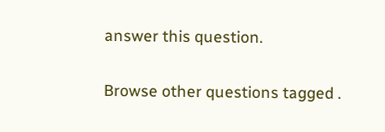answer this question.

Browse other questions tagged .